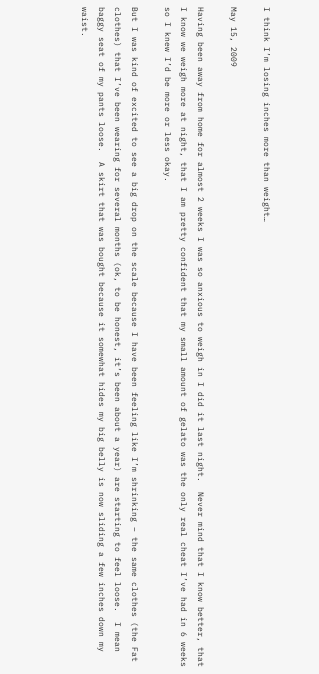I think I’m losing inches more than weight…

May 15, 2009

Having been away from home for almost 2 weeks I was so anxious to weigh in I did it last night.  Never mind that I know better, that I know we weigh more at night, that I am pretty confident that my small amount of gelato was the only real cheat I’ve had in 6 weeks so I knew I’d be more or less okay.

But I was kind of excited to see a big drop on the scale because I have been feeling like I’m shrinking – the same clothes (the Fat clothes) that I’ve been wearing for several months (ok, to be honest, it’s been about a year) are starting to feel loose.  I mean baggy seat of my pants loose.  A skirt that was bought because it somewhat hides my big belly is now sliding a few inches down my waist.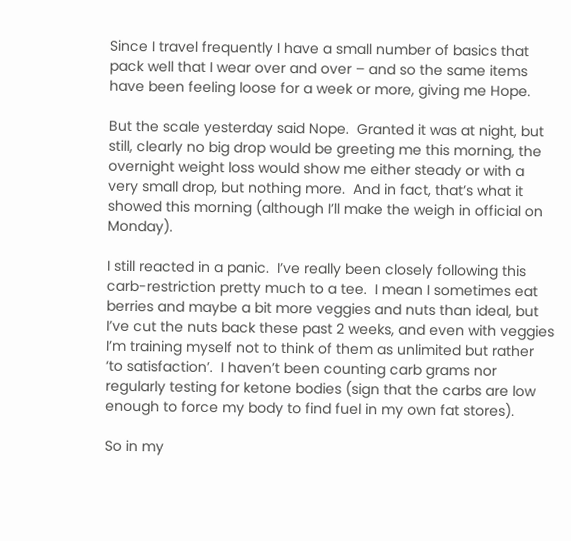Since I travel frequently I have a small number of basics that pack well that I wear over and over – and so the same items have been feeling loose for a week or more, giving me Hope.

But the scale yesterday said Nope.  Granted it was at night, but still, clearly no big drop would be greeting me this morning, the overnight weight loss would show me either steady or with a very small drop, but nothing more.  And in fact, that’s what it showed this morning (although I’ll make the weigh in official on Monday).

I still reacted in a panic.  I’ve really been closely following this carb-restriction pretty much to a tee.  I mean I sometimes eat berries and maybe a bit more veggies and nuts than ideal, but I’ve cut the nuts back these past 2 weeks, and even with veggies I’m training myself not to think of them as unlimited but rather ‘to satisfaction’.  I haven’t been counting carb grams nor regularly testing for ketone bodies (sign that the carbs are low enough to force my body to find fuel in my own fat stores).

So in my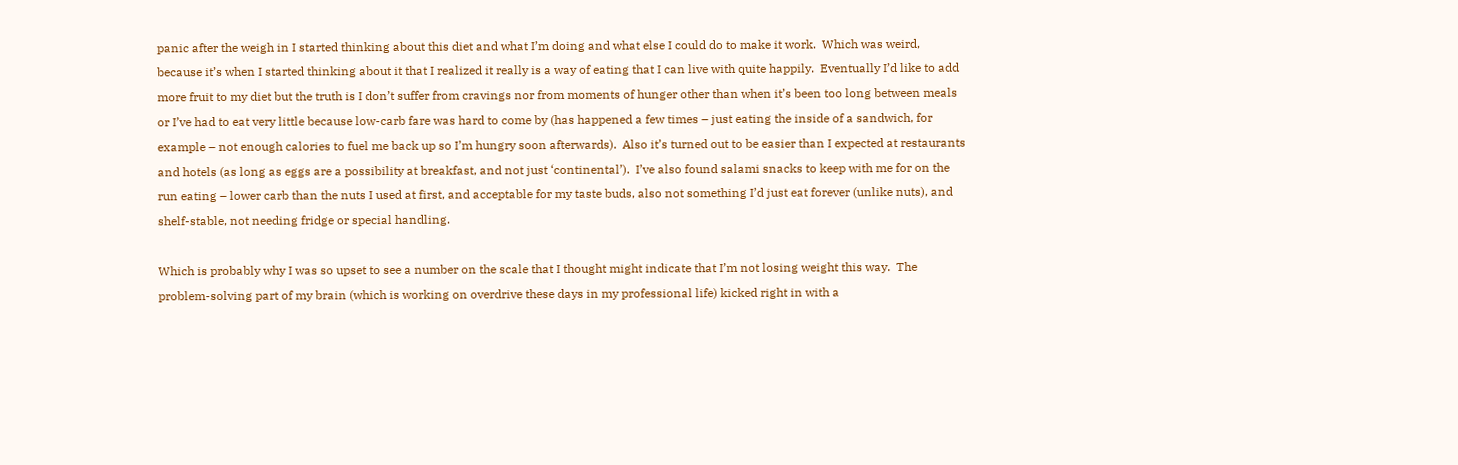panic after the weigh in I started thinking about this diet and what I’m doing and what else I could do to make it work.  Which was weird, because it’s when I started thinking about it that I realized it really is a way of eating that I can live with quite happily.  Eventually I’d like to add more fruit to my diet but the truth is I don’t suffer from cravings nor from moments of hunger other than when it’s been too long between meals or I’ve had to eat very little because low-carb fare was hard to come by (has happened a few times – just eating the inside of a sandwich, for example – not enough calories to fuel me back up so I’m hungry soon afterwards).  Also it’s turned out to be easier than I expected at restaurants and hotels (as long as eggs are a possibility at breakfast, and not just ‘continental’).  I’ve also found salami snacks to keep with me for on the run eating – lower carb than the nuts I used at first, and acceptable for my taste buds, also not something I’d just eat forever (unlike nuts), and shelf-stable, not needing fridge or special handling.

Which is probably why I was so upset to see a number on the scale that I thought might indicate that I’m not losing weight this way.  The problem-solving part of my brain (which is working on overdrive these days in my professional life) kicked right in with a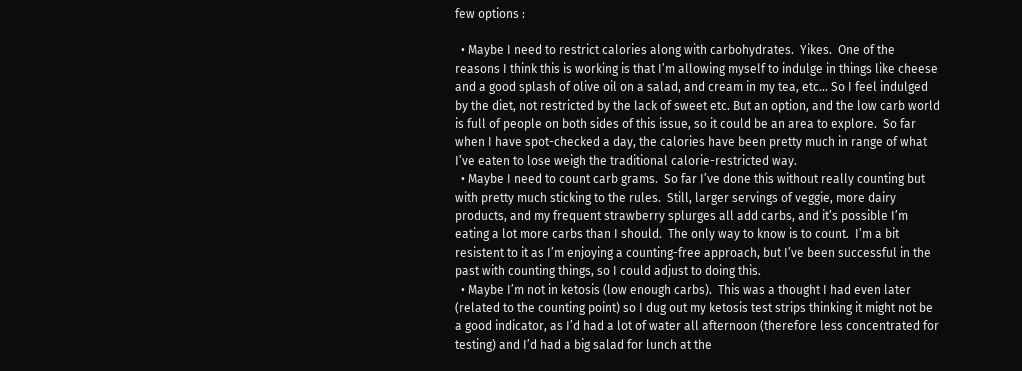few options :

  • Maybe I need to restrict calories along with carbohydrates.  Yikes.  One of the reasons I think this is working is that I’m allowing myself to indulge in things like cheese and a good splash of olive oil on a salad, and cream in my tea, etc… So I feel indulged by the diet, not restricted by the lack of sweet etc. But an option, and the low carb world is full of people on both sides of this issue, so it could be an area to explore.  So far when I have spot-checked a day, the calories have been pretty much in range of what I’ve eaten to lose weigh the traditional calorie-restricted way.
  • Maybe I need to count carb grams.  So far I’ve done this without really counting but with pretty much sticking to the rules.  Still, larger servings of veggie, more dairy products, and my frequent strawberry splurges all add carbs, and it’s possible I’m eating a lot more carbs than I should.  The only way to know is to count.  I’m a bit resistent to it as I’m enjoying a counting-free approach, but I’ve been successful in the past with counting things, so I could adjust to doing this.
  • Maybe I’m not in ketosis (low enough carbs).  This was a thought I had even later (related to the counting point) so I dug out my ketosis test strips thinking it might not be a good indicator, as I’d had a lot of water all afternoon (therefore less concentrated for testing) and I’d had a big salad for lunch at the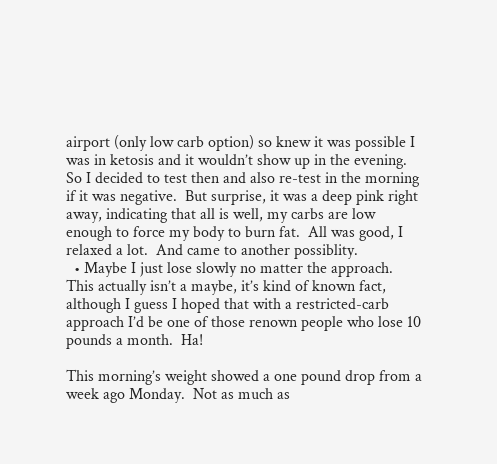airport (only low carb option) so knew it was possible I was in ketosis and it wouldn’t show up in the evening.  So I decided to test then and also re-test in the morning if it was negative.  But surprise, it was a deep pink right away, indicating that all is well, my carbs are low enough to force my body to burn fat.  All was good, I relaxed a lot.  And came to another possiblity.
  • Maybe I just lose slowly no matter the approach.  This actually isn’t a maybe, it’s kind of known fact, although I guess I hoped that with a restricted-carb approach I’d be one of those renown people who lose 10 pounds a month.  Ha!

This morning’s weight showed a one pound drop from a week ago Monday.  Not as much as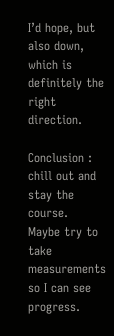I’d hope, but also down, which is definitely the right direction.

Conclusion : chill out and stay the course.  Maybe try to take measurements so I can see progress.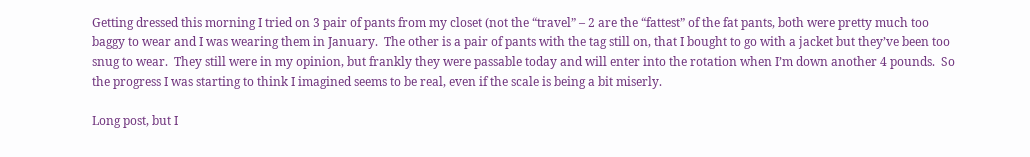Getting dressed this morning I tried on 3 pair of pants from my closet (not the “travel” – 2 are the “fattest” of the fat pants, both were pretty much too baggy to wear and I was wearing them in January.  The other is a pair of pants with the tag still on, that I bought to go with a jacket but they’ve been too snug to wear.  They still were in my opinion, but frankly they were passable today and will enter into the rotation when I’m down another 4 pounds.  So the progress I was starting to think I imagined seems to be real, even if the scale is being a bit miserly.

Long post, but I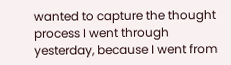wanted to capture the thought process I went through yesterday, because I went from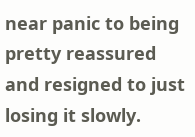near panic to being pretty reassured and resigned to just losing it slowly.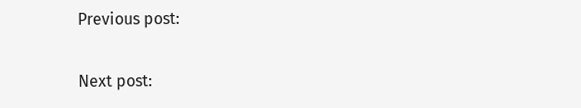Previous post:

Next post: